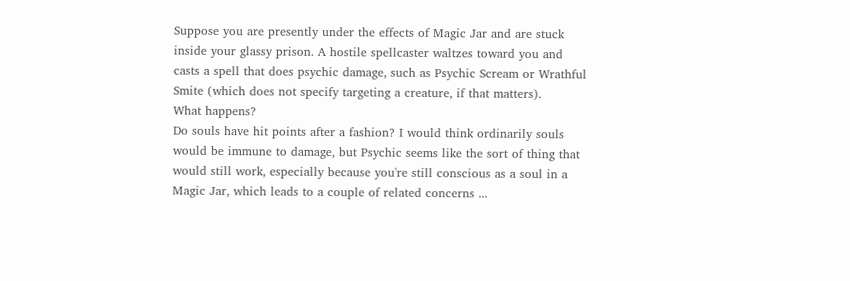Suppose you are presently under the effects of Magic Jar and are stuck inside your glassy prison. A hostile spellcaster waltzes toward you and casts a spell that does psychic damage, such as Psychic Scream or Wrathful Smite (which does not specify targeting a creature, if that matters).
What happens?
Do souls have hit points after a fashion? I would think ordinarily souls would be immune to damage, but Psychic seems like the sort of thing that would still work, especially because you're still conscious as a soul in a Magic Jar, which leads to a couple of related concerns ...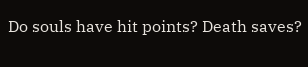Do souls have hit points? Death saves?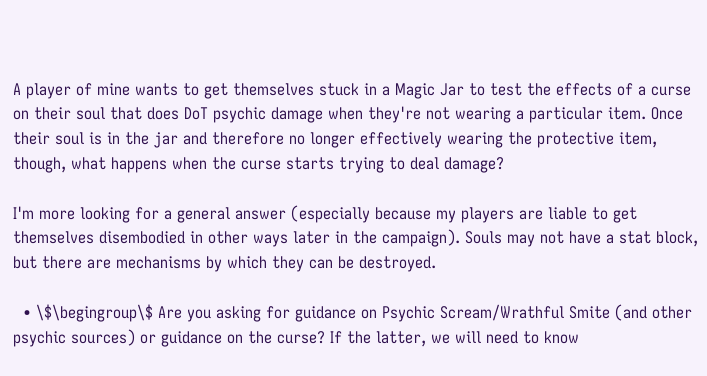A player of mine wants to get themselves stuck in a Magic Jar to test the effects of a curse on their soul that does DoT psychic damage when they're not wearing a particular item. Once their soul is in the jar and therefore no longer effectively wearing the protective item, though, what happens when the curse starts trying to deal damage?

I'm more looking for a general answer (especially because my players are liable to get themselves disembodied in other ways later in the campaign). Souls may not have a stat block, but there are mechanisms by which they can be destroyed.

  • \$\begingroup\$ Are you asking for guidance on Psychic Scream/Wrathful Smite (and other psychic sources) or guidance on the curse? If the latter, we will need to know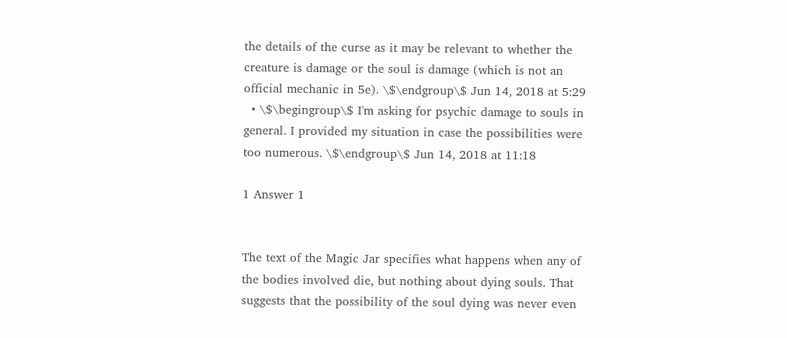the details of the curse as it may be relevant to whether the creature is damage or the soul is damage (which is not an official mechanic in 5e). \$\endgroup\$ Jun 14, 2018 at 5:29
  • \$\begingroup\$ I'm asking for psychic damage to souls in general. I provided my situation in case the possibilities were too numerous. \$\endgroup\$ Jun 14, 2018 at 11:18

1 Answer 1


The text of the Magic Jar specifies what happens when any of the bodies involved die, but nothing about dying souls. That suggests that the possibility of the soul dying was never even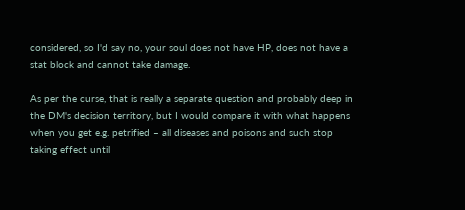considered, so I'd say no, your soul does not have HP, does not have a stat block and cannot take damage.

As per the curse, that is really a separate question and probably deep in the DM's decision territory, but I would compare it with what happens when you get e.g. petrified – all diseases and poisons and such stop taking effect until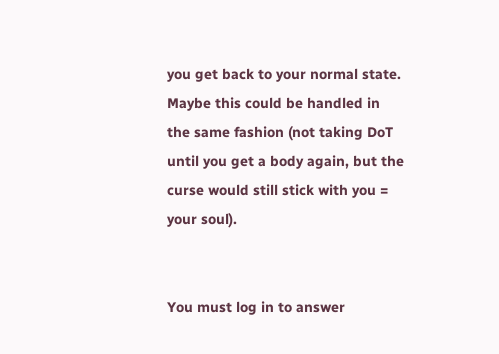you get back to your normal state. Maybe this could be handled in the same fashion (not taking DoT until you get a body again, but the curse would still stick with you = your soul).


You must log in to answer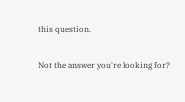this question.

Not the answer you're looking for?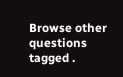Browse other questions tagged .